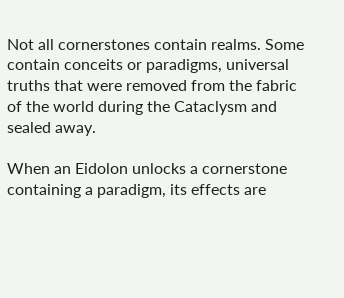Not all cornerstones contain realms. Some contain conceits or paradigms, universal truths that were removed from the fabric of the world during the Cataclysm and sealed away.

When an Eidolon unlocks a cornerstone containing a paradigm, its effects are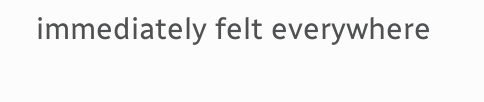immediately felt everywhere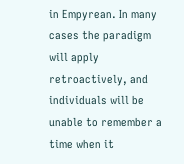in Empyrean. In many cases the paradigm will apply retroactively, and individuals will be unable to remember a time when it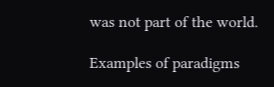was not part of the world.

Examples of paradigms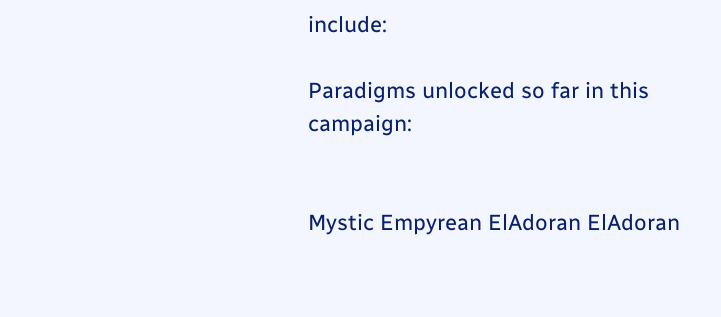include:

Paradigms unlocked so far in this campaign:


Mystic Empyrean ElAdoran ElAdoran